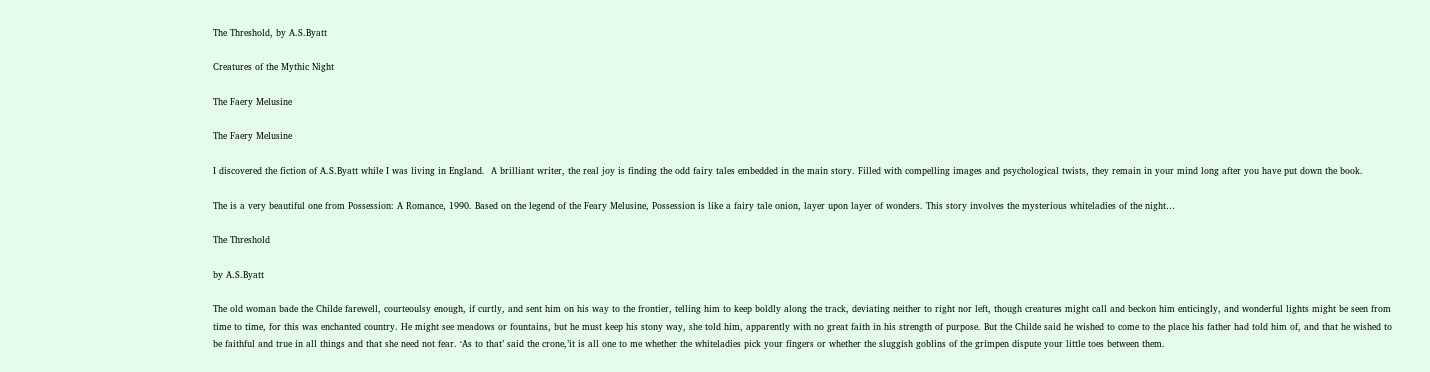The Threshold, by A.S.Byatt

Creatures of the Mythic Night

The Faery Melusine

The Faery Melusine

I discovered the fiction of A.S.Byatt while I was living in England.  A brilliant writer, the real joy is finding the odd fairy tales embedded in the main story. Filled with compelling images and psychological twists, they remain in your mind long after you have put down the book.

The is a very beautiful one from Possession: A Romance, 1990. Based on the legend of the Feary Melusine, Possession is like a fairy tale onion, layer upon layer of wonders. This story involves the mysterious whiteladies of the night…

The Threshold

by A.S.Byatt

The old woman bade the Childe farewell, courteoulsy enough, if curtly, and sent him on his way to the frontier, telling him to keep boldly along the track, deviating neither to right nor left, though creatures might call and beckon him enticingly, and wonderful lights might be seen from time to time, for this was enchanted country. He might see meadows or fountains, but he must keep his stony way, she told him, apparently with no great faith in his strength of purpose. But the Childe said he wished to come to the place his father had told him of, and that he wished to be faithful and true in all things and that she need not fear. ‘As to that’ said the crone,’it is all one to me whether the whiteladies pick your fingers or whether the sluggish goblins of the grimpen dispute your little toes between them.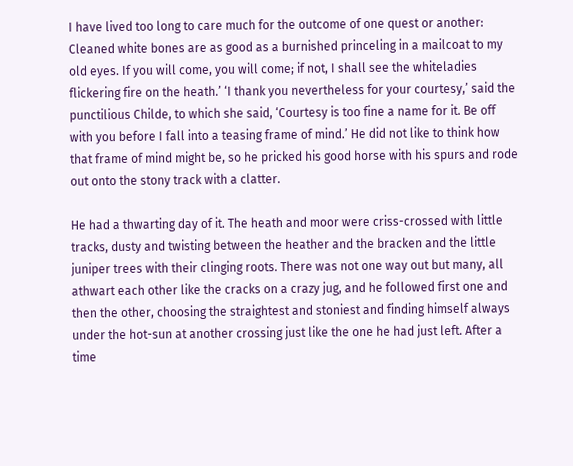I have lived too long to care much for the outcome of one quest or another: Cleaned white bones are as good as a burnished princeling in a mailcoat to my old eyes. If you will come, you will come; if not, I shall see the whiteladies flickering fire on the heath.’ ‘I thank you nevertheless for your courtesy,’ said the punctilious Childe, to which she said, ‘Courtesy is too fine a name for it. Be off with you before I fall into a teasing frame of mind.’ He did not like to think how that frame of mind might be, so he pricked his good horse with his spurs and rode out onto the stony track with a clatter.

He had a thwarting day of it. The heath and moor were criss-crossed with little tracks, dusty and twisting between the heather and the bracken and the little juniper trees with their clinging roots. There was not one way out but many, all athwart each other like the cracks on a crazy jug, and he followed first one and then the other, choosing the straightest and stoniest and finding himself always under the hot-sun at another crossing just like the one he had just left. After a time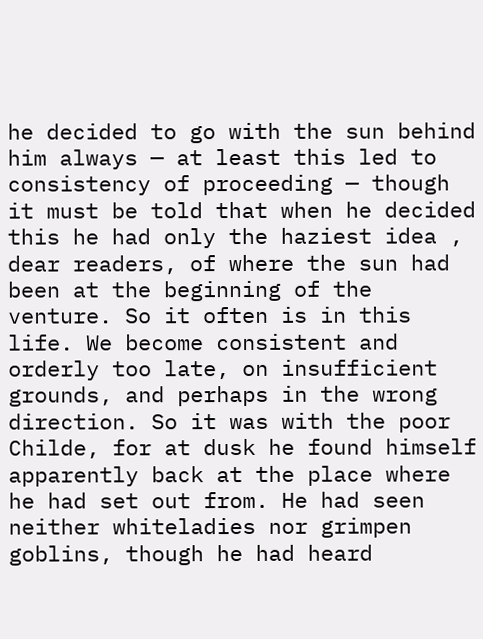he decided to go with the sun behind him always — at least this led to consistency of proceeding — though it must be told that when he decided this he had only the haziest idea , dear readers, of where the sun had been at the beginning of the venture. So it often is in this life. We become consistent and orderly too late, on insufficient grounds, and perhaps in the wrong direction. So it was with the poor Childe, for at dusk he found himself apparently back at the place where he had set out from. He had seen neither whiteladies nor grimpen goblins, though he had heard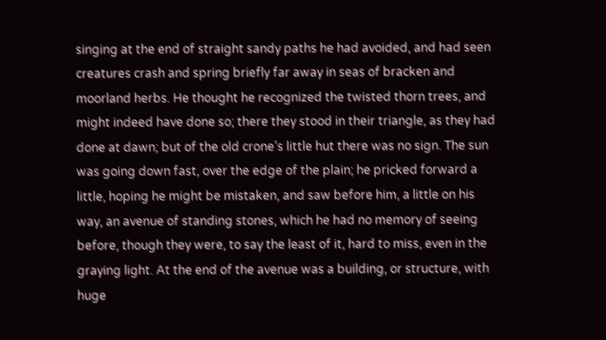singing at the end of straight sandy paths he had avoided, and had seen creatures crash and spring briefly far away in seas of bracken and moorland herbs. He thought he recognized the twisted thorn trees, and might indeed have done so; there they stood in their triangle, as they had done at dawn; but of the old crone’s little hut there was no sign. The sun was going down fast, over the edge of the plain; he pricked forward a little, hoping he might be mistaken, and saw before him, a little on his way, an avenue of standing stones, which he had no memory of seeing before, though they were, to say the least of it, hard to miss, even in the graying light. At the end of the avenue was a building, or structure, with huge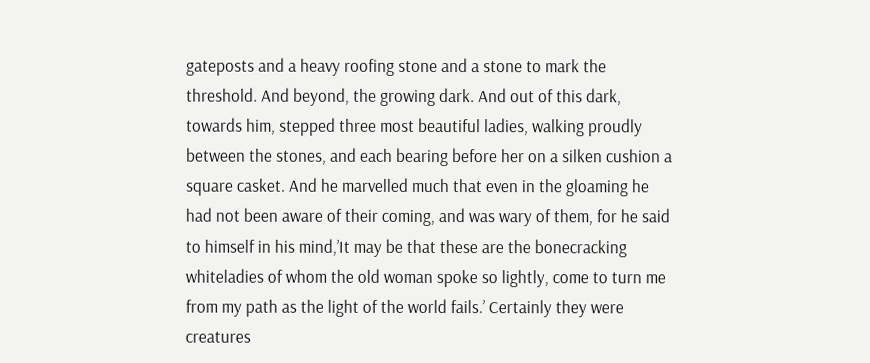gateposts and a heavy roofing stone and a stone to mark the threshold. And beyond, the growing dark. And out of this dark, towards him, stepped three most beautiful ladies, walking proudly between the stones, and each bearing before her on a silken cushion a square casket. And he marvelled much that even in the gloaming he had not been aware of their coming, and was wary of them, for he said to himself in his mind,’It may be that these are the bonecracking whiteladies of whom the old woman spoke so lightly, come to turn me from my path as the light of the world fails.’ Certainly they were creatures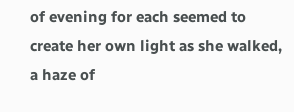of evening for each seemed to create her own light as she walked,  a haze of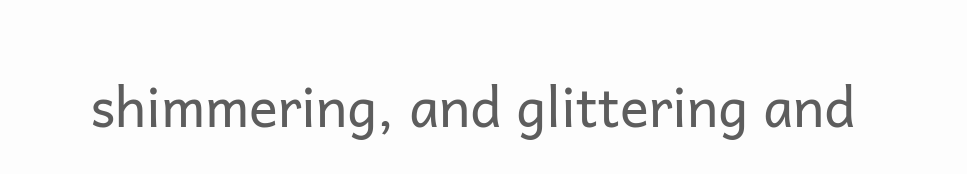shimmering, and glittering and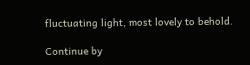fluctuating light, most lovely to behold.

Continue by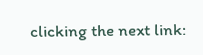clicking the next link: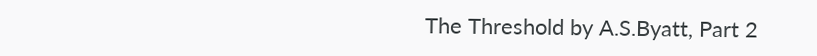The Threshold by A.S.Byatt, Part 2